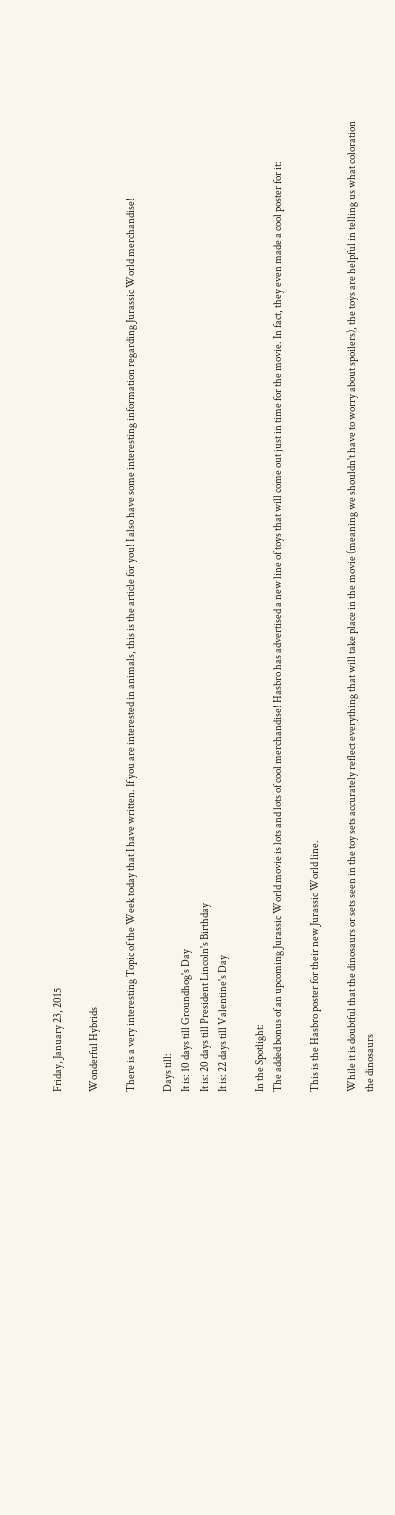Friday, January 23, 2015

Wonderful Hybrids

There is a very interesting Topic of the Week today that I have written. If you are interested in animals, this is the article for you! I also have some interesting information regarding Jurassic World merchandise!

Days till:
It is: 10 days till Groundhog's Day
It is: 20 days till President Lincoln's Birthday
It is: 22 days till Valentine's Day

In the Spotlight:
The added bonus of an upcoming Jurassic World movie is lots and lots of cool merchandise! Hasbro has advertised a new line of toys that will come out just in time for the movie. In fact, they even made a cool poster for it:

This is the Hasbro poster for their new Jurassic World line.

While it is doubtful that the dinosaurs or sets seen in the toy sets accurately reflect everything that will take place in the movie (meaning we shouldn't have to worry about spoilers), the toys are helpful in telling us what coloration the dinosaurs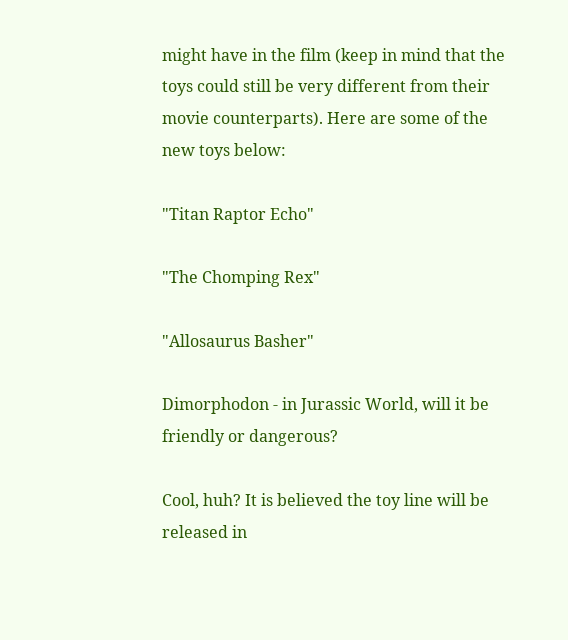might have in the film (keep in mind that the toys could still be very different from their movie counterparts). Here are some of the new toys below:

"Titan Raptor Echo"

"The Chomping Rex"

"Allosaurus Basher"

Dimorphodon - in Jurassic World, will it be friendly or dangerous?

Cool, huh? It is believed the toy line will be released in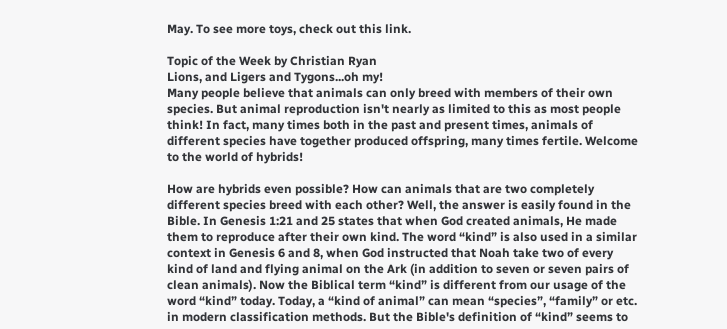May. To see more toys, check out this link.

Topic of the Week by Christian Ryan
Lions, and Ligers and Tygons...oh my!
Many people believe that animals can only breed with members of their own species. But animal reproduction isn't nearly as limited to this as most people think! In fact, many times both in the past and present times, animals of different species have together produced offspring, many times fertile. Welcome to the world of hybrids!

How are hybrids even possible? How can animals that are two completely different species breed with each other? Well, the answer is easily found in the Bible. In Genesis 1:21 and 25 states that when God created animals, He made them to reproduce after their own kind. The word “kind” is also used in a similar context in Genesis 6 and 8, when God instructed that Noah take two of every kind of land and flying animal on the Ark (in addition to seven or seven pairs of clean animals). Now the Biblical term “kind” is different from our usage of the word “kind” today. Today, a “kind of animal” can mean “species”, “family” or etc. in modern classification methods. But the Bible's definition of “kind” seems to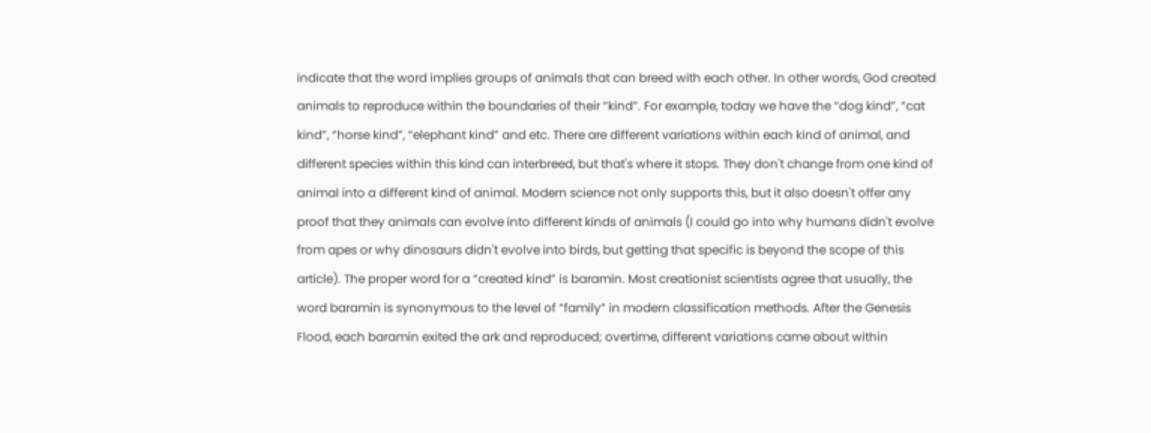indicate that the word implies groups of animals that can breed with each other. In other words, God created animals to reproduce within the boundaries of their “kind”. For example, today we have the “dog kind”, “cat kind”, “horse kind”, “elephant kind” and etc. There are different variations within each kind of animal, and different species within this kind can interbreed, but that's where it stops. They don't change from one kind of animal into a different kind of animal. Modern science not only supports this, but it also doesn't offer any proof that they animals can evolve into different kinds of animals (I could go into why humans didn't evolve from apes or why dinosaurs didn't evolve into birds, but getting that specific is beyond the scope of this article). The proper word for a “created kind” is baramin. Most creationist scientists agree that usually, the word baramin is synonymous to the level of “family” in modern classification methods. After the Genesis Flood, each baramin exited the ark and reproduced; overtime, different variations came about within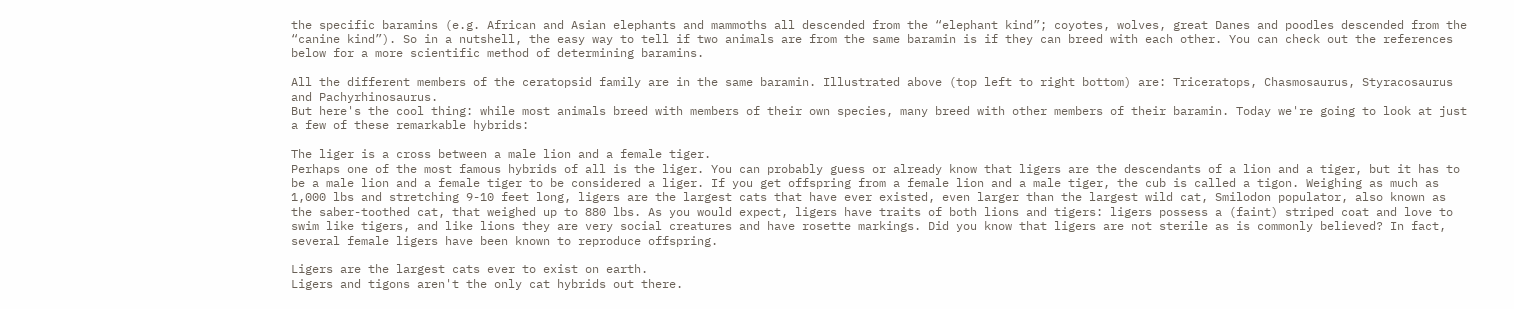the specific baramins (e.g. African and Asian elephants and mammoths all descended from the “elephant kind”; coyotes, wolves, great Danes and poodles descended from the “canine kind”). So in a nutshell, the easy way to tell if two animals are from the same baramin is if they can breed with each other. You can check out the references below for a more scientific method of determining baramins.

All the different members of the ceratopsid family are in the same baramin. Illustrated above (top left to right bottom) are: Triceratops, Chasmosaurus, Styracosaurus and Pachyrhinosaurus.
But here's the cool thing: while most animals breed with members of their own species, many breed with other members of their baramin. Today we're going to look at just a few of these remarkable hybrids:

The liger is a cross between a male lion and a female tiger.
Perhaps one of the most famous hybrids of all is the liger. You can probably guess or already know that ligers are the descendants of a lion and a tiger, but it has to be a male lion and a female tiger to be considered a liger. If you get offspring from a female lion and a male tiger, the cub is called a tigon. Weighing as much as 1,000 lbs and stretching 9-10 feet long, ligers are the largest cats that have ever existed, even larger than the largest wild cat, Smilodon populator, also known as the saber-toothed cat, that weighed up to 880 lbs. As you would expect, ligers have traits of both lions and tigers: ligers possess a (faint) striped coat and love to swim like tigers, and like lions they are very social creatures and have rosette markings. Did you know that ligers are not sterile as is commonly believed? In fact, several female ligers have been known to reproduce offspring.

Ligers are the largest cats ever to exist on earth.
Ligers and tigons aren't the only cat hybrids out there.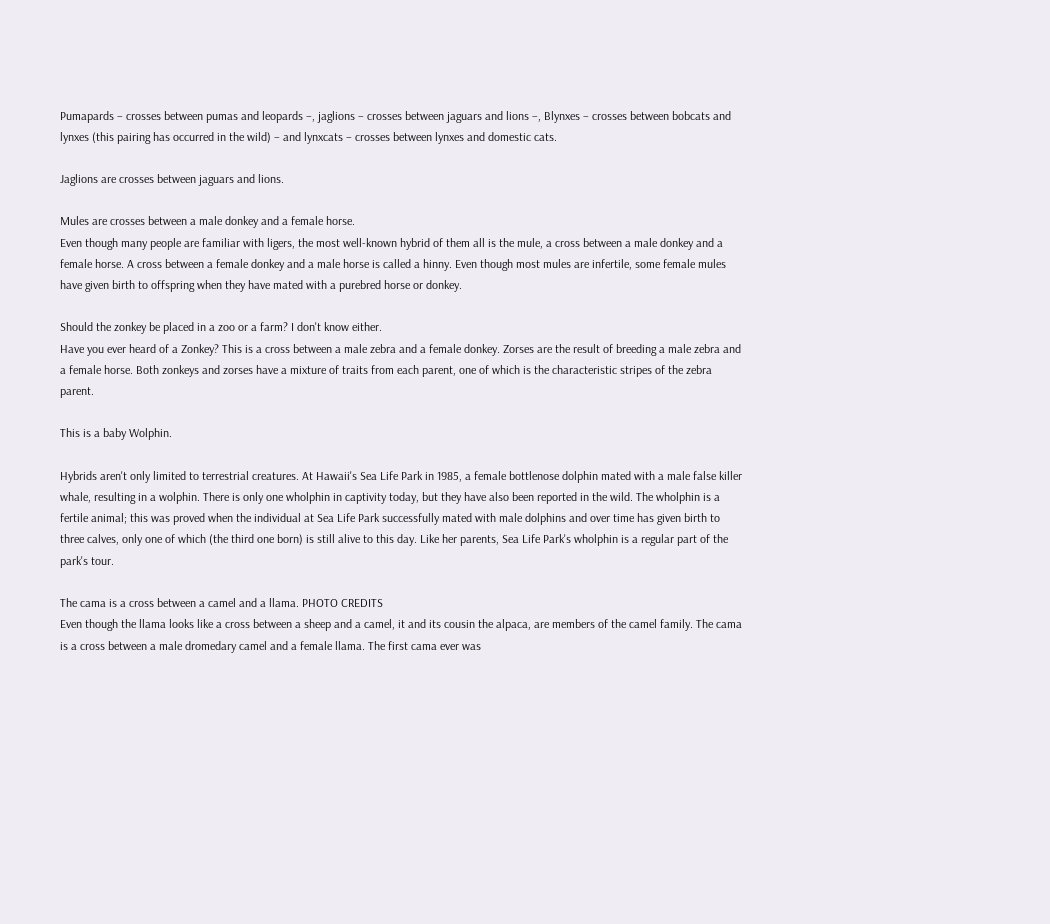Pumapards – crosses between pumas and leopards –, jaglions – crosses between jaguars and lions –, Blynxes – crosses between bobcats and lynxes (this pairing has occurred in the wild) – and lynxcats – crosses between lynxes and domestic cats.

Jaglions are crosses between jaguars and lions.

Mules are crosses between a male donkey and a female horse.
Even though many people are familiar with ligers, the most well-known hybrid of them all is the mule, a cross between a male donkey and a female horse. A cross between a female donkey and a male horse is called a hinny. Even though most mules are infertile, some female mules have given birth to offspring when they have mated with a purebred horse or donkey.

Should the zonkey be placed in a zoo or a farm? I don't know either.
Have you ever heard of a Zonkey? This is a cross between a male zebra and a female donkey. Zorses are the result of breeding a male zebra and a female horse. Both zonkeys and zorses have a mixture of traits from each parent, one of which is the characteristic stripes of the zebra parent.

This is a baby Wolphin.

Hybrids aren't only limited to terrestrial creatures. At Hawaii's Sea Life Park in 1985, a female bottlenose dolphin mated with a male false killer whale, resulting in a wolphin. There is only one wholphin in captivity today, but they have also been reported in the wild. The wholphin is a fertile animal; this was proved when the individual at Sea Life Park successfully mated with male dolphins and over time has given birth to three calves, only one of which (the third one born) is still alive to this day. Like her parents, Sea Life Park's wholphin is a regular part of the park's tour.

The cama is a cross between a camel and a llama. PHOTO CREDITS
Even though the llama looks like a cross between a sheep and a camel, it and its cousin the alpaca, are members of the camel family. The cama is a cross between a male dromedary camel and a female llama. The first cama ever was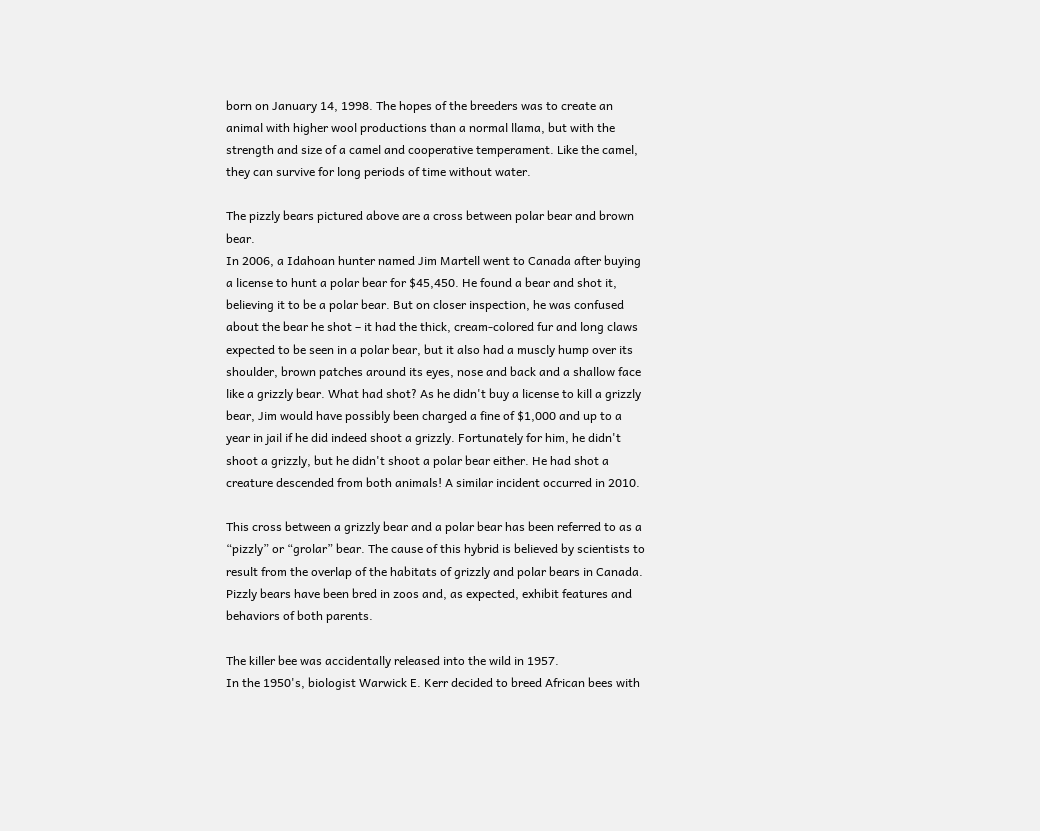born on January 14, 1998. The hopes of the breeders was to create an animal with higher wool productions than a normal llama, but with the strength and size of a camel and cooperative temperament. Like the camel, they can survive for long periods of time without water.

The pizzly bears pictured above are a cross between polar bear and brown bear.
In 2006, a Idahoan hunter named Jim Martell went to Canada after buying a license to hunt a polar bear for $45,450. He found a bear and shot it, believing it to be a polar bear. But on closer inspection, he was confused about the bear he shot – it had the thick, cream-colored fur and long claws expected to be seen in a polar bear, but it also had a muscly hump over its shoulder, brown patches around its eyes, nose and back and a shallow face like a grizzly bear. What had shot? As he didn't buy a license to kill a grizzly bear, Jim would have possibly been charged a fine of $1,000 and up to a year in jail if he did indeed shoot a grizzly. Fortunately for him, he didn't shoot a grizzly, but he didn't shoot a polar bear either. He had shot a creature descended from both animals! A similar incident occurred in 2010.

This cross between a grizzly bear and a polar bear has been referred to as a “pizzly” or “grolar” bear. The cause of this hybrid is believed by scientists to result from the overlap of the habitats of grizzly and polar bears in Canada. Pizzly bears have been bred in zoos and, as expected, exhibit features and behaviors of both parents.

The killer bee was accidentally released into the wild in 1957.
In the 1950's, biologist Warwick E. Kerr decided to breed African bees with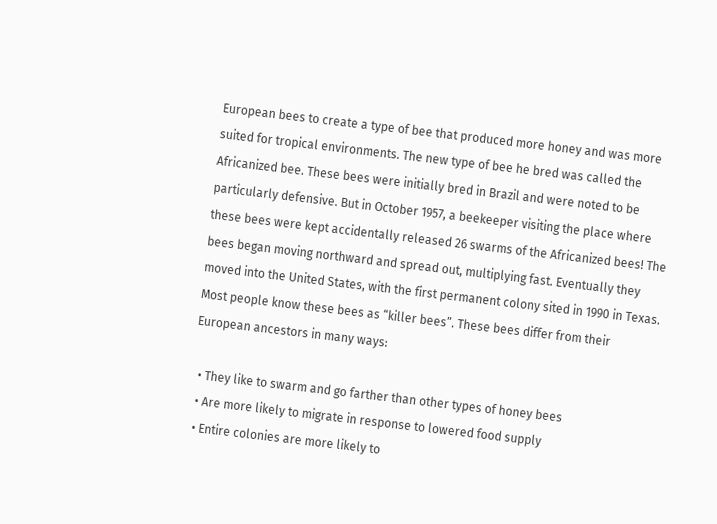European bees to create a type of bee that produced more honey and was more suited for tropical environments. The new type of bee he bred was called the Africanized bee. These bees were initially bred in Brazil and were noted to be particularly defensive. But in October 1957, a beekeeper visiting the place where these bees were kept accidentally released 26 swarms of the Africanized bees! The bees began moving northward and spread out, multiplying fast. Eventually they moved into the United States, with the first permanent colony sited in 1990 in Texas. Most people know these bees as “killer bees”. These bees differ from their European ancestors in many ways:

  • They like to swarm and go farther than other types of honey bees
  • Are more likely to migrate in response to lowered food supply
  • Entire colonies are more likely to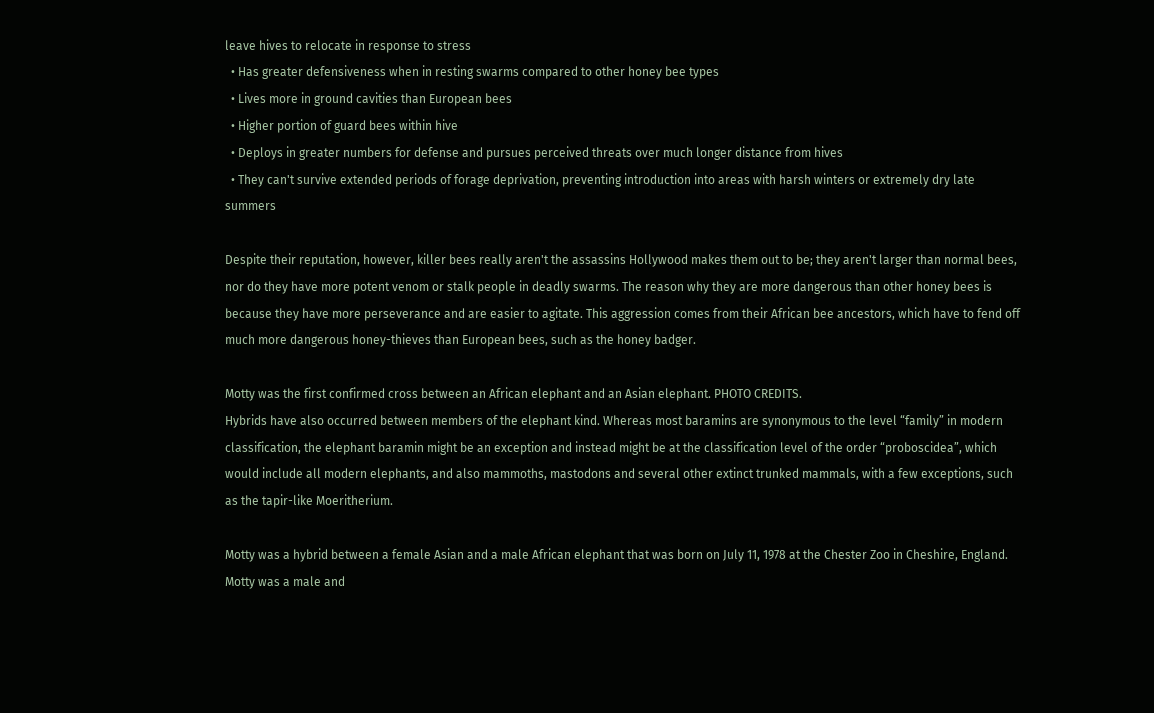leave hives to relocate in response to stress
  • Has greater defensiveness when in resting swarms compared to other honey bee types
  • Lives more in ground cavities than European bees
  • Higher portion of guard bees within hive
  • Deploys in greater numbers for defense and pursues perceived threats over much longer distance from hives
  • They can't survive extended periods of forage deprivation, preventing introduction into areas with harsh winters or extremely dry late summers

Despite their reputation, however, killer bees really aren't the assassins Hollywood makes them out to be; they aren't larger than normal bees, nor do they have more potent venom or stalk people in deadly swarms. The reason why they are more dangerous than other honey bees is because they have more perseverance and are easier to agitate. This aggression comes from their African bee ancestors, which have to fend off much more dangerous honey-thieves than European bees, such as the honey badger.

Motty was the first confirmed cross between an African elephant and an Asian elephant. PHOTO CREDITS.
Hybrids have also occurred between members of the elephant kind. Whereas most baramins are synonymous to the level “family” in modern classification, the elephant baramin might be an exception and instead might be at the classification level of the order “proboscidea”, which would include all modern elephants, and also mammoths, mastodons and several other extinct trunked mammals, with a few exceptions, such as the tapir-like Moeritherium.

Motty was a hybrid between a female Asian and a male African elephant that was born on July 11, 1978 at the Chester Zoo in Cheshire, England. Motty was a male and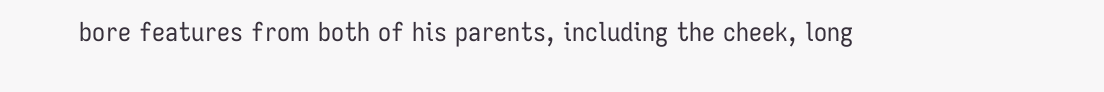bore features from both of his parents, including the cheek, long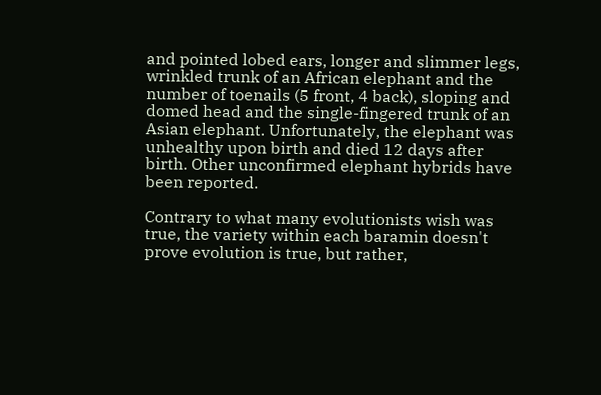and pointed lobed ears, longer and slimmer legs, wrinkled trunk of an African elephant and the number of toenails (5 front, 4 back), sloping and domed head and the single-fingered trunk of an Asian elephant. Unfortunately, the elephant was unhealthy upon birth and died 12 days after birth. Other unconfirmed elephant hybrids have been reported.

Contrary to what many evolutionists wish was true, the variety within each baramin doesn't prove evolution is true, but rather,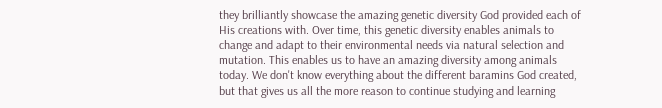they brilliantly showcase the amazing genetic diversity God provided each of His creations with. Over time, this genetic diversity enables animals to change and adapt to their environmental needs via natural selection and mutation. This enables us to have an amazing diversity among animals today. We don't know everything about the different baramins God created, but that gives us all the more reason to continue studying and learning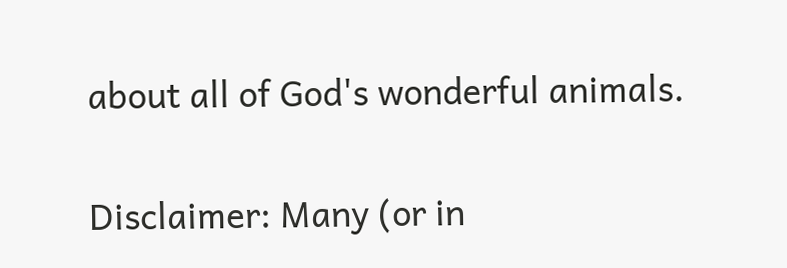about all of God's wonderful animals.


Disclaimer: Many (or in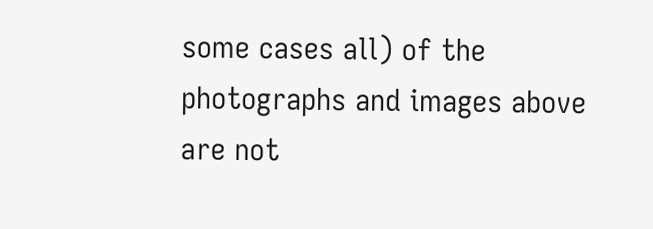some cases all) of the photographs and images above are not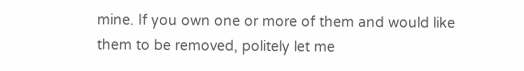mine. If you own one or more of them and would like them to be removed, politely let me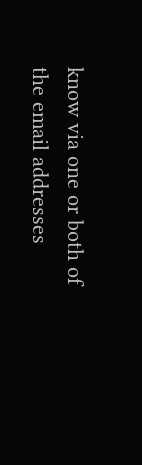know via one or both of the email addresses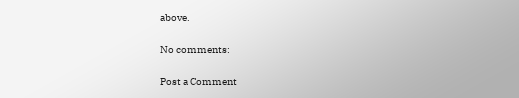above.

No comments:

Post a Comment